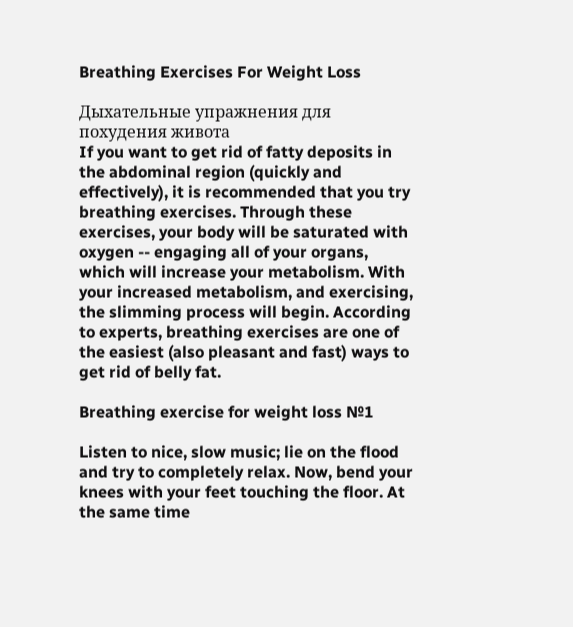Breathing Exercises For Weight Loss

Дыхательные упражнения для похудения живота
If you want to get rid of fatty deposits in the abdominal region (quickly and effectively), it is recommended that you try breathing exercises. Through these exercises, your body will be saturated with oxygen -- engaging all of your organs, which will increase your metabolism. With your increased metabolism, and exercising, the slimming process will begin. According to experts, breathing exercises are one of the easiest (also pleasant and fast) ways to get rid of belly fat.

Breathing exercise for weight loss №1

Listen to nice, slow music; lie on the flood and try to completely relax. Now, bend your knees with your feet touching the floor. At the same time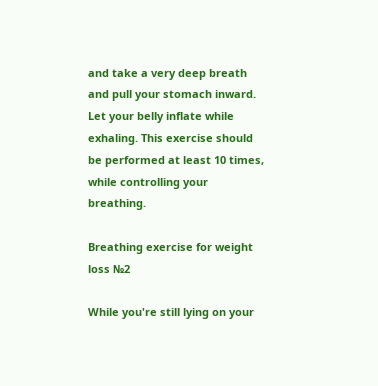and take a very deep breath and pull your stomach inward. Let your belly inflate while exhaling. This exercise should be performed at least 10 times, while controlling your breathing.

Breathing exercise for weight loss №2

While you're still lying on your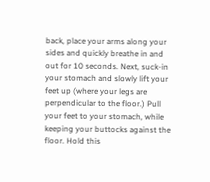back, place your arms along your sides and quickly breathe in and out for 10 seconds. Next, suck-in your stomach and slowly lift your feet up (where your legs are perpendicular to the floor.) Pull your feet to your stomach, while keeping your buttocks against the floor. Hold this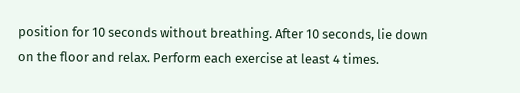position for 10 seconds without breathing. After 10 seconds, lie down on the floor and relax. Perform each exercise at least 4 times.